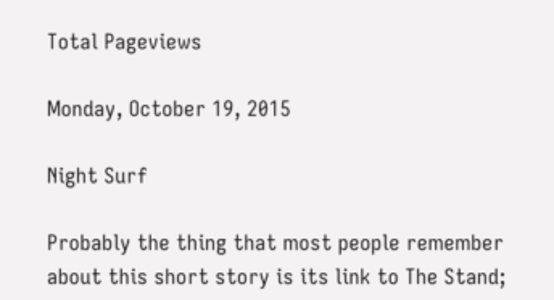Total Pageviews

Monday, October 19, 2015

Night Surf

Probably the thing that most people remember about this short story is its link to The Stand;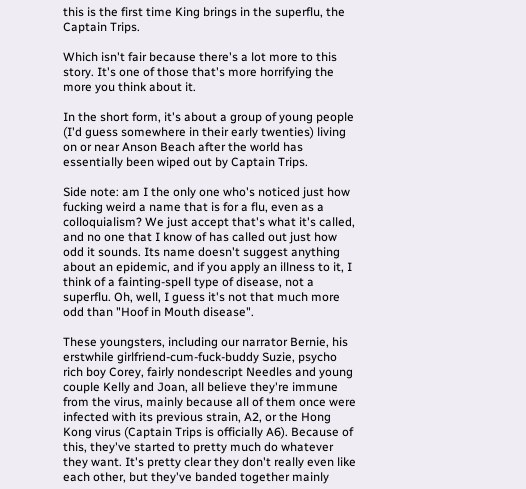this is the first time King brings in the superflu, the Captain Trips.

Which isn't fair because there's a lot more to this story. It's one of those that's more horrifying the more you think about it.

In the short form, it's about a group of young people (I'd guess somewhere in their early twenties) living on or near Anson Beach after the world has essentially been wiped out by Captain Trips.

Side note: am I the only one who's noticed just how fucking weird a name that is for a flu, even as a colloquialism? We just accept that's what it's called, and no one that I know of has called out just how odd it sounds. Its name doesn't suggest anything about an epidemic, and if you apply an illness to it, I think of a fainting-spell type of disease, not a superflu. Oh, well, I guess it's not that much more odd than "Hoof in Mouth disease".

These youngsters, including our narrator Bernie, his erstwhile girlfriend-cum-fuck-buddy Suzie, psycho rich boy Corey, fairly nondescript Needles and young couple Kelly and Joan, all believe they're immune from the virus, mainly because all of them once were infected with its previous strain, A2, or the Hong Kong virus (Captain Trips is officially A6). Because of this, they've started to pretty much do whatever they want. It's pretty clear they don't really even like each other, but they've banded together mainly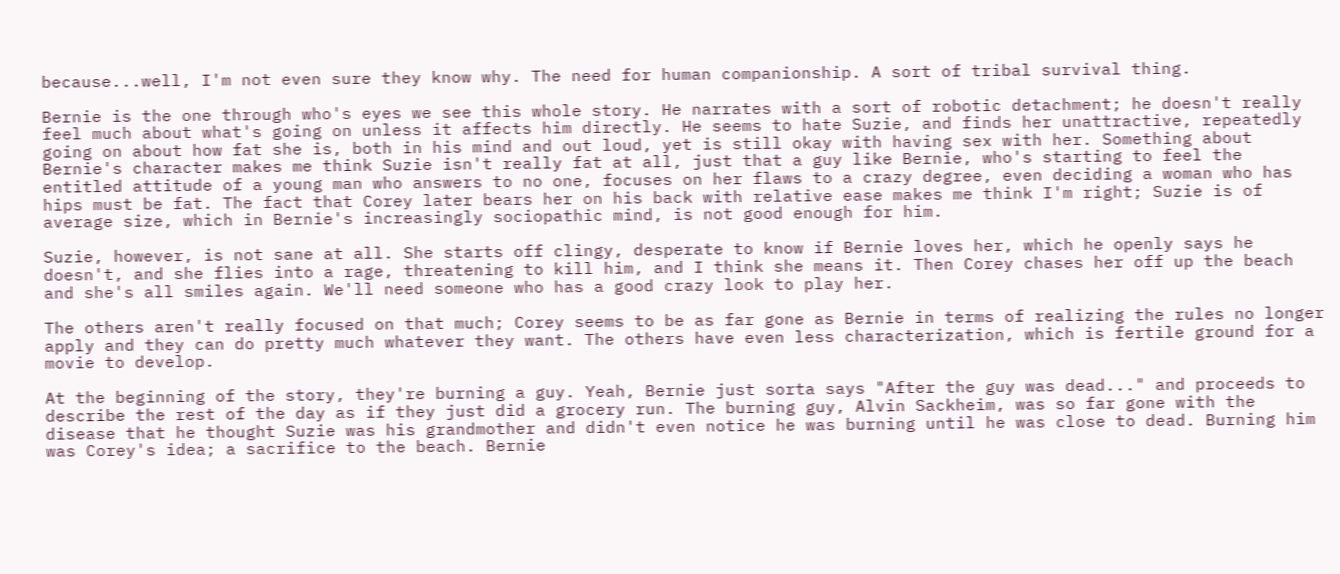because...well, I'm not even sure they know why. The need for human companionship. A sort of tribal survival thing.

Bernie is the one through who's eyes we see this whole story. He narrates with a sort of robotic detachment; he doesn't really feel much about what's going on unless it affects him directly. He seems to hate Suzie, and finds her unattractive, repeatedly going on about how fat she is, both in his mind and out loud, yet is still okay with having sex with her. Something about Bernie's character makes me think Suzie isn't really fat at all, just that a guy like Bernie, who's starting to feel the entitled attitude of a young man who answers to no one, focuses on her flaws to a crazy degree, even deciding a woman who has hips must be fat. The fact that Corey later bears her on his back with relative ease makes me think I'm right; Suzie is of average size, which in Bernie's increasingly sociopathic mind, is not good enough for him.

Suzie, however, is not sane at all. She starts off clingy, desperate to know if Bernie loves her, which he openly says he doesn't, and she flies into a rage, threatening to kill him, and I think she means it. Then Corey chases her off up the beach and she's all smiles again. We'll need someone who has a good crazy look to play her.

The others aren't really focused on that much; Corey seems to be as far gone as Bernie in terms of realizing the rules no longer apply and they can do pretty much whatever they want. The others have even less characterization, which is fertile ground for a movie to develop.

At the beginning of the story, they're burning a guy. Yeah, Bernie just sorta says "After the guy was dead..." and proceeds to describe the rest of the day as if they just did a grocery run. The burning guy, Alvin Sackheim, was so far gone with the disease that he thought Suzie was his grandmother and didn't even notice he was burning until he was close to dead. Burning him was Corey's idea; a sacrifice to the beach. Bernie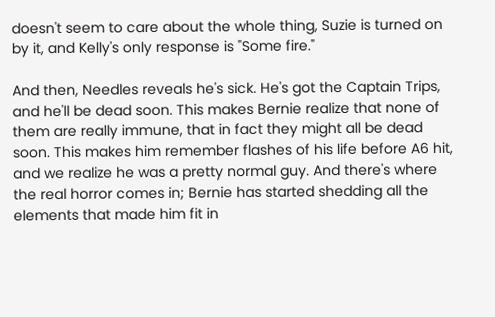doesn't seem to care about the whole thing, Suzie is turned on by it, and Kelly's only response is "Some fire."

And then, Needles reveals he's sick. He's got the Captain Trips, and he'll be dead soon. This makes Bernie realize that none of them are really immune, that in fact they might all be dead soon. This makes him remember flashes of his life before A6 hit, and we realize he was a pretty normal guy. And there's where the real horror comes in; Bernie has started shedding all the elements that made him fit in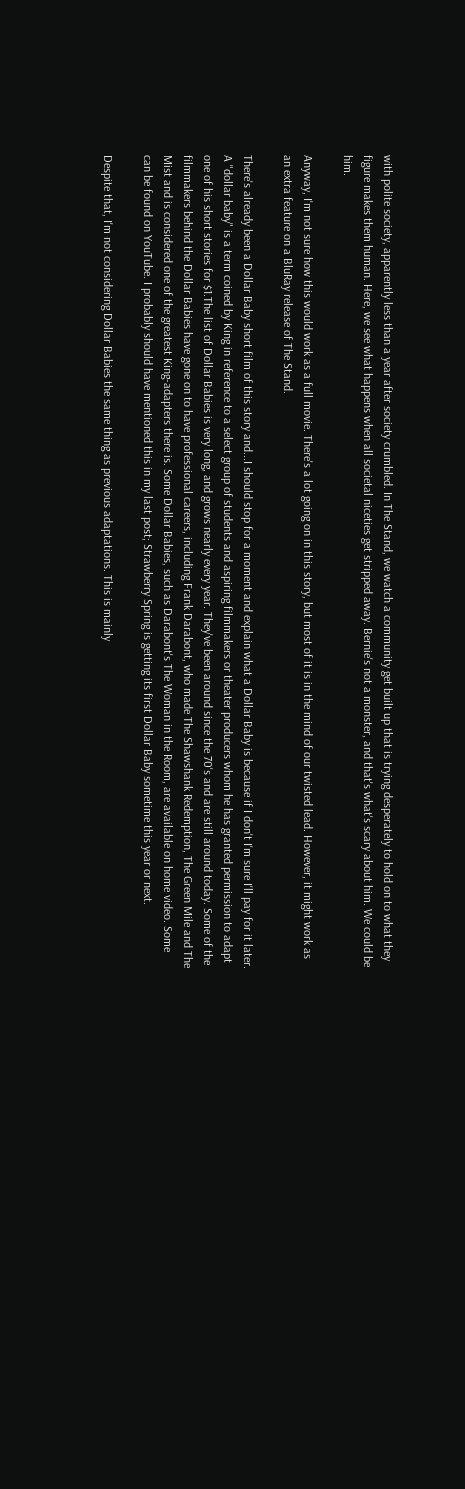with polite society, apparently less than a year after society crumbled. In The Stand, we watch a community get built up that is trying desperately to hold on to what they figure makes them human. Here, we see what happens when all societal niceties get stripped away. Bernie's not a monster, and that's what's scary about him. We could be him.

Anyway, I'm not sure how this would work as a full movie. There's a lot going on in this story, but most of it is in the mind of our twisted lead. However, it might work as an extra feature on a BluRay release of The Stand.

There's already been a Dollar Baby short film of this story and...I should stop for a moment and explain what a Dollar Baby is because if I don't I'm sure I'll pay for it later. A "dollar baby" is a term coined by King in reference to a select group of students and aspiring filmmakers or theater producers whom he has granted permission to adapt one of his short stories for $1.The list of Dollar Babies is very long, and grows nearly every year. They've been around since the 70's and are still around today. Some of the filmmakers behind the Dollar Babies have gone on to have professional careers, including Frank Darabont, who made The Shawshank Redemption, The Green Mile and The Mist and is considered one of the greatest King-adapters there is. Some Dollar Babies, such as Darabont's The Woman in the Room, are available on home video. Some can be found on YouTube. I probably should have mentioned this in my last post; Strawberry Spring is getting its first Dollar Baby sometime this year or next.

Despite that, I'm not considering Dollar Babies the same thing as previous adaptations. This is mainly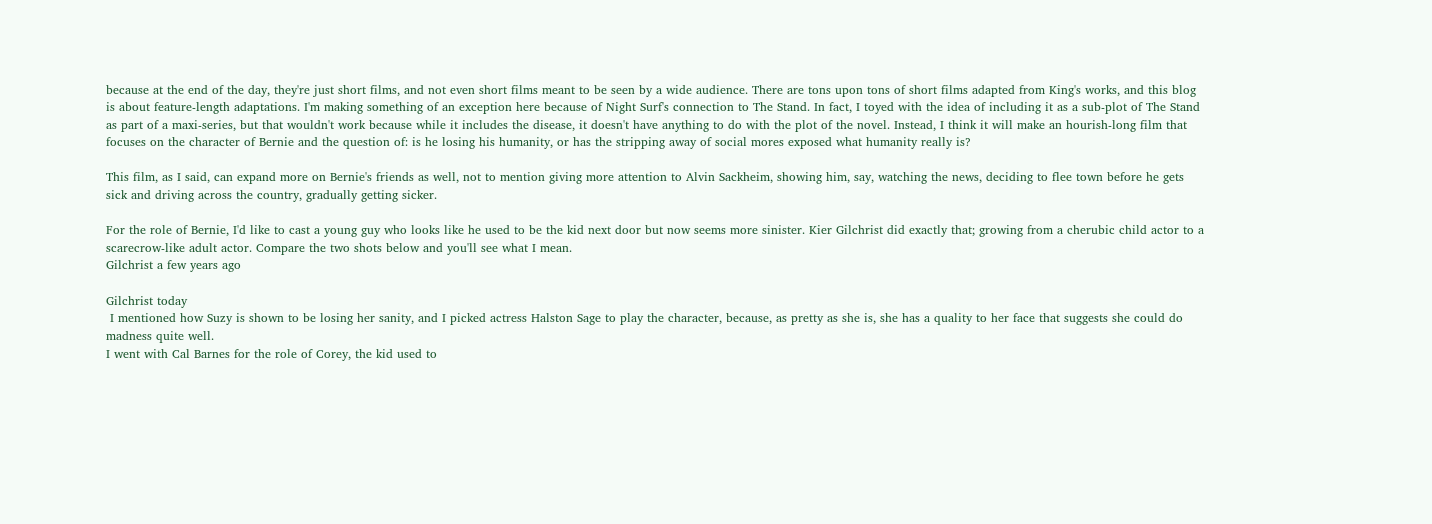because at the end of the day, they're just short films, and not even short films meant to be seen by a wide audience. There are tons upon tons of short films adapted from King's works, and this blog is about feature-length adaptations. I'm making something of an exception here because of Night Surf's connection to The Stand. In fact, I toyed with the idea of including it as a sub-plot of The Stand as part of a maxi-series, but that wouldn't work because while it includes the disease, it doesn't have anything to do with the plot of the novel. Instead, I think it will make an hourish-long film that focuses on the character of Bernie and the question of: is he losing his humanity, or has the stripping away of social mores exposed what humanity really is?

This film, as I said, can expand more on Bernie's friends as well, not to mention giving more attention to Alvin Sackheim, showing him, say, watching the news, deciding to flee town before he gets sick and driving across the country, gradually getting sicker.

For the role of Bernie, I'd like to cast a young guy who looks like he used to be the kid next door but now seems more sinister. Kier Gilchrist did exactly that; growing from a cherubic child actor to a scarecrow-like adult actor. Compare the two shots below and you'll see what I mean.
Gilchrist a few years ago

Gilchrist today
 I mentioned how Suzy is shown to be losing her sanity, and I picked actress Halston Sage to play the character, because, as pretty as she is, she has a quality to her face that suggests she could do madness quite well.
I went with Cal Barnes for the role of Corey, the kid used to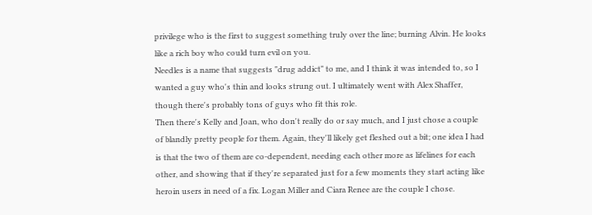privilege who is the first to suggest something truly over the line; burning Alvin. He looks like a rich boy who could turn evil on you.
Needles is a name that suggests "drug addict" to me, and I think it was intended to, so I wanted a guy who's thin and looks strung out. I ultimately went with Alex Shaffer, though there's probably tons of guys who fit this role.
Then there's Kelly and Joan, who don't really do or say much, and I just chose a couple of blandly pretty people for them. Again, they'll likely get fleshed out a bit; one idea I had is that the two of them are co-dependent, needing each other more as lifelines for each other, and showing that if they're separated just for a few moments they start acting like heroin users in need of a fix. Logan Miller and Ciara Renee are the couple I chose.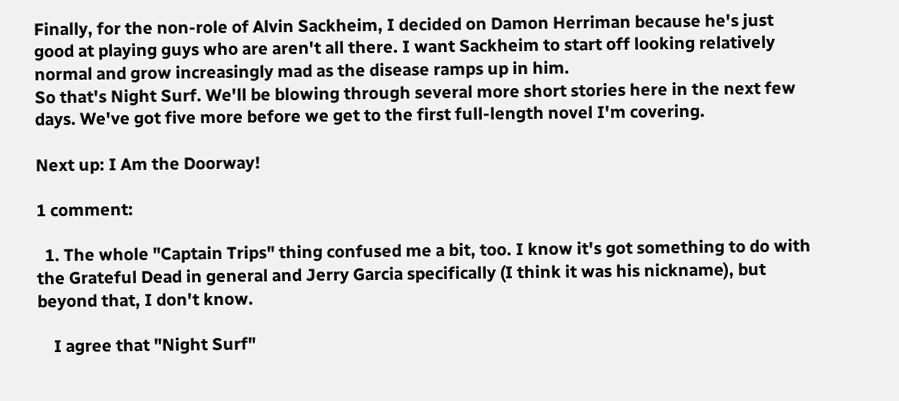Finally, for the non-role of Alvin Sackheim, I decided on Damon Herriman because he's just good at playing guys who are aren't all there. I want Sackheim to start off looking relatively normal and grow increasingly mad as the disease ramps up in him.
So that's Night Surf. We'll be blowing through several more short stories here in the next few days. We've got five more before we get to the first full-length novel I'm covering.

Next up: I Am the Doorway!

1 comment:

  1. The whole "Captain Trips" thing confused me a bit, too. I know it's got something to do with the Grateful Dead in general and Jerry Garcia specifically (I think it was his nickname), but beyond that, I don't know.

    I agree that "Night Surf"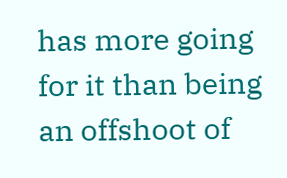has more going for it than being an offshoot of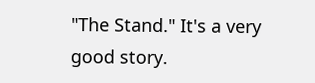"The Stand." It's a very good story.